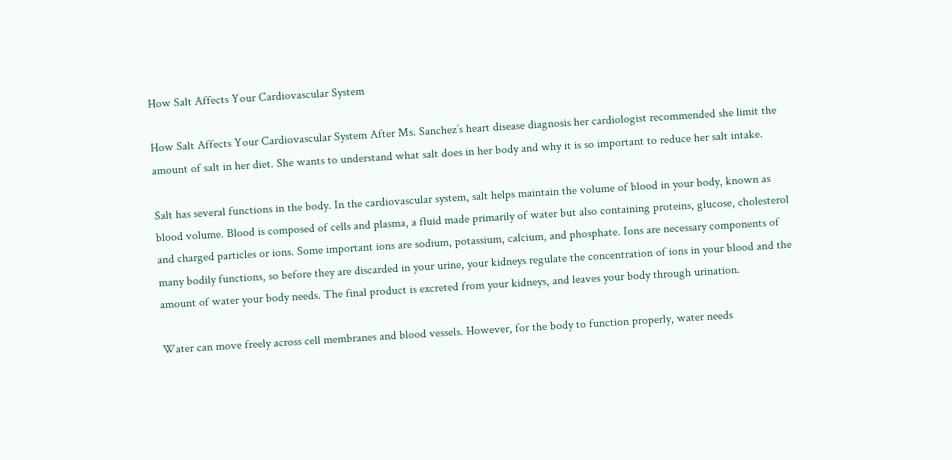How Salt Affects Your Cardiovascular System

How Salt Affects Your Cardiovascular System After Ms. Sanchez’s heart disease diagnosis her cardiologist recommended she limit the amount of salt in her diet. She wants to understand what salt does in her body and why it is so important to reduce her salt intake.

Salt has several functions in the body. In the cardiovascular system, salt helps maintain the volume of blood in your body, known as blood volume. Blood is composed of cells and plasma, a fluid made primarily of water but also containing proteins, glucose, cholesterol and charged particles or ions. Some important ions are sodium, potassium, calcium, and phosphate. Ions are necessary components of many bodily functions, so before they are discarded in your urine, your kidneys regulate the concentration of ions in your blood and the amount of water your body needs. The final product is excreted from your kidneys, and leaves your body through urination.

Water can move freely across cell membranes and blood vessels. However, for the body to function properly, water needs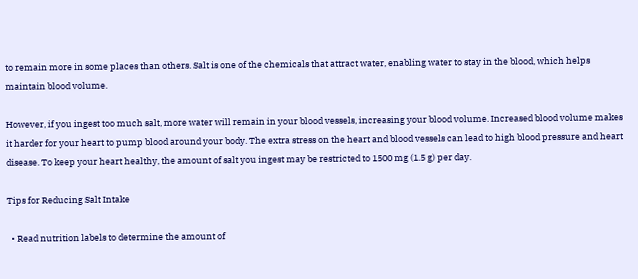to remain more in some places than others. Salt is one of the chemicals that attract water, enabling water to stay in the blood, which helps maintain blood volume.

However, if you ingest too much salt, more water will remain in your blood vessels, increasing your blood volume. Increased blood volume makes it harder for your heart to pump blood around your body. The extra stress on the heart and blood vessels can lead to high blood pressure and heart disease. To keep your heart healthy, the amount of salt you ingest may be restricted to 1500 mg (1.5 g) per day.

Tips for Reducing Salt Intake

  • Read nutrition labels to determine the amount of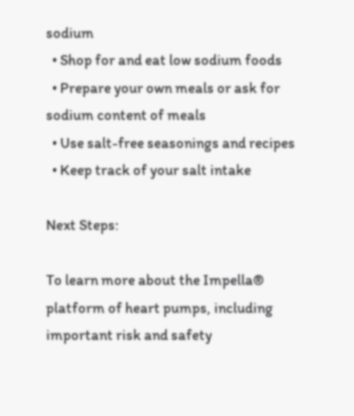sodium
  • Shop for and eat low sodium foods
  • Prepare your own meals or ask for sodium content of meals
  • Use salt-free seasonings and recipes
  • Keep track of your salt intake

Next Steps:

To learn more about the Impella® platform of heart pumps, including important risk and safety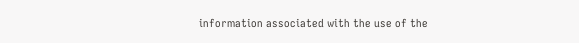information associated with the use of the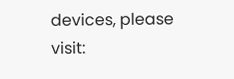devices, please visit: